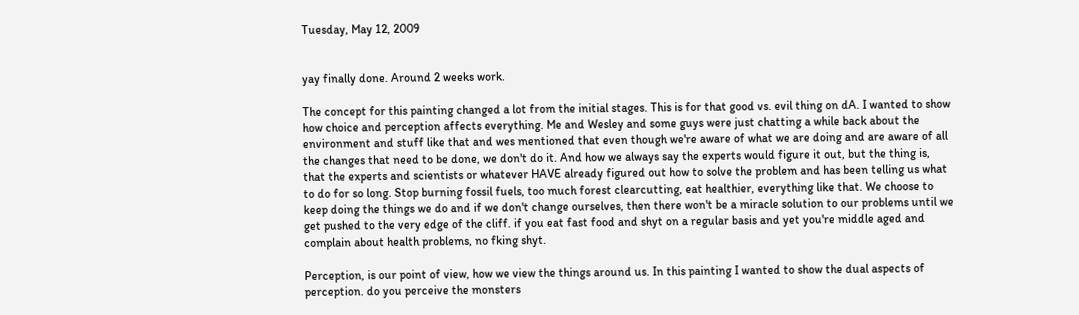Tuesday, May 12, 2009


yay finally done. Around 2 weeks work.

The concept for this painting changed a lot from the initial stages. This is for that good vs. evil thing on dA. I wanted to show how choice and perception affects everything. Me and Wesley and some guys were just chatting a while back about the environment and stuff like that and wes mentioned that even though we're aware of what we are doing and are aware of all the changes that need to be done, we don't do it. And how we always say the experts would figure it out, but the thing is, that the experts and scientists or whatever HAVE already figured out how to solve the problem and has been telling us what to do for so long. Stop burning fossil fuels, too much forest clearcutting, eat healthier, everything like that. We choose to keep doing the things we do and if we don't change ourselves, then there won't be a miracle solution to our problems until we get pushed to the very edge of the cliff. if you eat fast food and shyt on a regular basis and yet you're middle aged and complain about health problems, no fking shyt.

Perception, is our point of view, how we view the things around us. In this painting I wanted to show the dual aspects of perception. do you perceive the monsters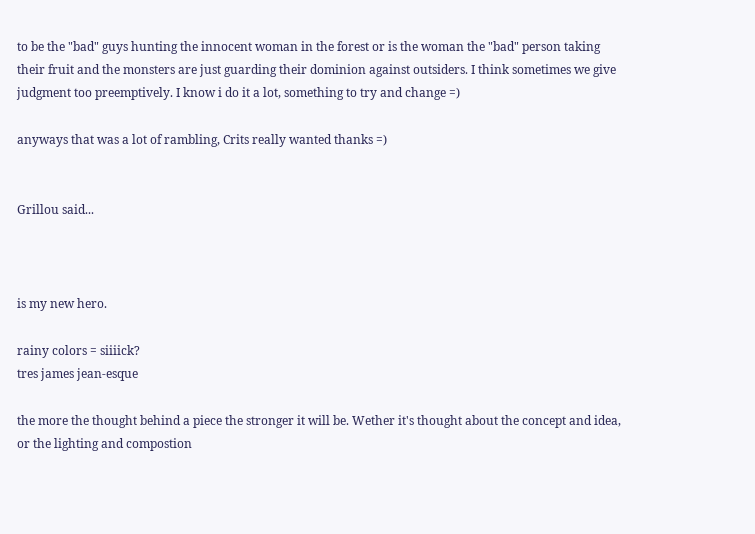to be the "bad" guys hunting the innocent woman in the forest or is the woman the "bad" person taking their fruit and the monsters are just guarding their dominion against outsiders. I think sometimes we give judgment too preemptively. I know i do it a lot, something to try and change =)

anyways that was a lot of rambling, Crits really wanted thanks =)


Grillou said...



is my new hero.

rainy colors = siiiick?
tres james jean-esque

the more the thought behind a piece the stronger it will be. Wether it's thought about the concept and idea, or the lighting and compostion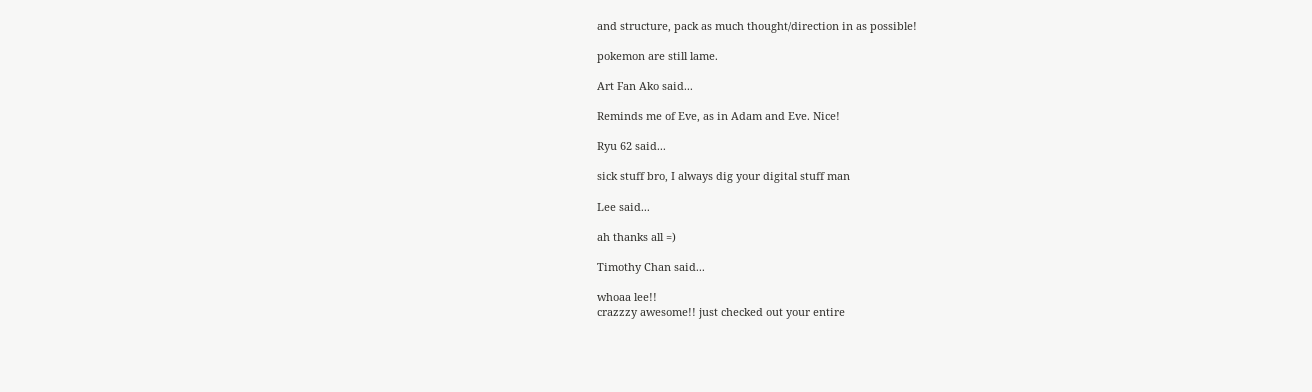and structure, pack as much thought/direction in as possible!

pokemon are still lame.

Art Fan Ako said...

Reminds me of Eve, as in Adam and Eve. Nice!

Ryu 62 said...

sick stuff bro, I always dig your digital stuff man

Lee said...

ah thanks all =)

Timothy Chan said...

whoaa lee!!
crazzzy awesome!! just checked out your entire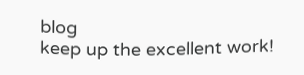blog
keep up the excellent work!